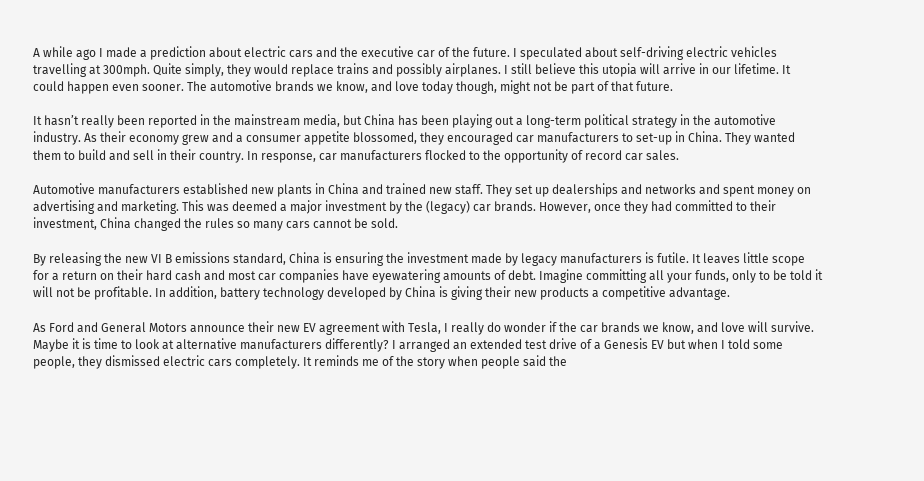A while ago I made a prediction about electric cars and the executive car of the future. I speculated about self-driving electric vehicles travelling at 300mph. Quite simply, they would replace trains and possibly airplanes. I still believe this utopia will arrive in our lifetime. It could happen even sooner. The automotive brands we know, and love today though, might not be part of that future.

It hasn’t really been reported in the mainstream media, but China has been playing out a long-term political strategy in the automotive industry. As their economy grew and a consumer appetite blossomed, they encouraged car manufacturers to set-up in China. They wanted them to build and sell in their country. In response, car manufacturers flocked to the opportunity of record car sales.

Automotive manufacturers established new plants in China and trained new staff. They set up dealerships and networks and spent money on advertising and marketing. This was deemed a major investment by the (legacy) car brands. However, once they had committed to their investment, China changed the rules so many cars cannot be sold.

By releasing the new VI B emissions standard, China is ensuring the investment made by legacy manufacturers is futile. It leaves little scope for a return on their hard cash and most car companies have eyewatering amounts of debt. Imagine committing all your funds, only to be told it will not be profitable. In addition, battery technology developed by China is giving their new products a competitive advantage.

As Ford and General Motors announce their new EV agreement with Tesla, I really do wonder if the car brands we know, and love will survive. Maybe it is time to look at alternative manufacturers differently? I arranged an extended test drive of a Genesis EV but when I told some people, they dismissed electric cars completely. It reminds me of the story when people said the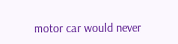motor car would never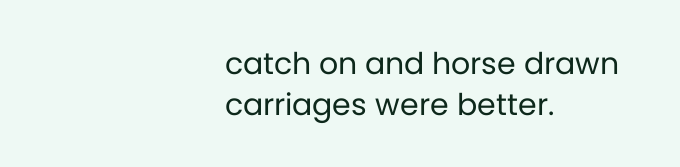catch on and horse drawn carriages were better.